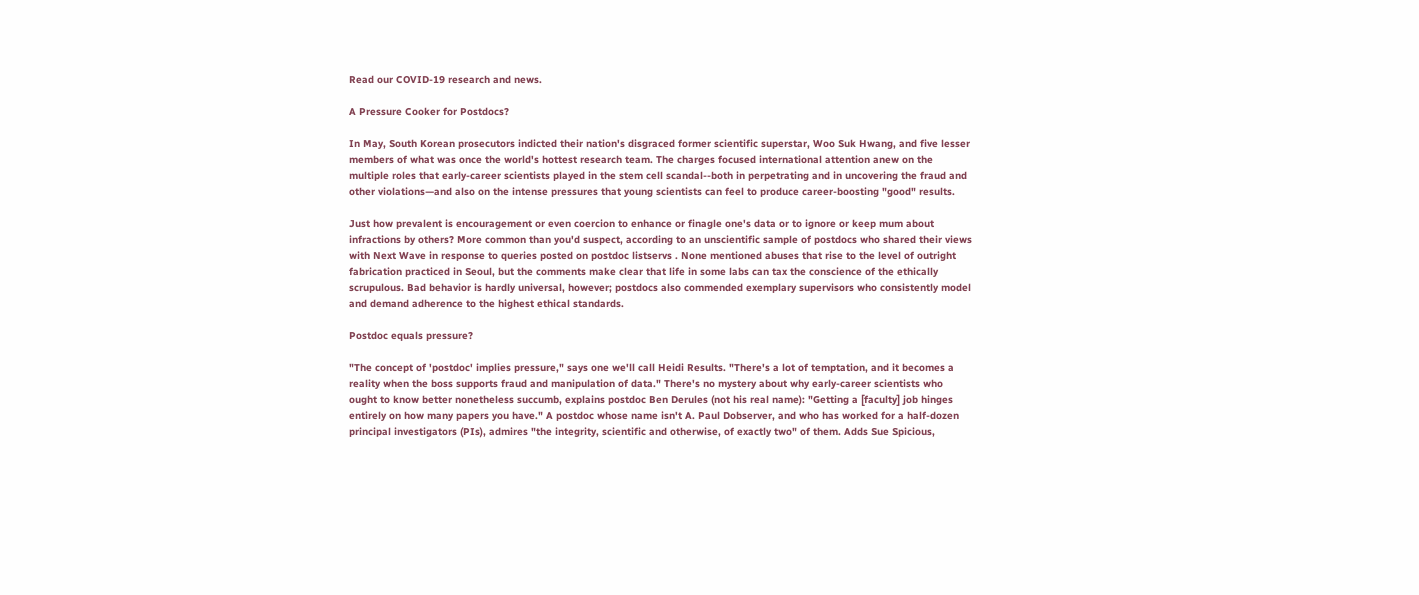Read our COVID-19 research and news.

A Pressure Cooker for Postdocs?

In May, South Korean prosecutors indicted their nation's disgraced former scientific superstar, Woo Suk Hwang, and five lesser members of what was once the world's hottest research team. The charges focused international attention anew on the multiple roles that early-career scientists played in the stem cell scandal--both in perpetrating and in uncovering the fraud and other violations—and also on the intense pressures that young scientists can feel to produce career-boosting "good" results.

Just how prevalent is encouragement or even coercion to enhance or finagle one's data or to ignore or keep mum about infractions by others? More common than you'd suspect, according to an unscientific sample of postdocs who shared their views with Next Wave in response to queries posted on postdoc listservs . None mentioned abuses that rise to the level of outright fabrication practiced in Seoul, but the comments make clear that life in some labs can tax the conscience of the ethically scrupulous. Bad behavior is hardly universal, however; postdocs also commended exemplary supervisors who consistently model and demand adherence to the highest ethical standards.

Postdoc equals pressure?

"The concept of 'postdoc' implies pressure," says one we'll call Heidi Results. "There's a lot of temptation, and it becomes a reality when the boss supports fraud and manipulation of data." There's no mystery about why early-career scientists who ought to know better nonetheless succumb, explains postdoc Ben Derules (not his real name): "Getting a [faculty] job hinges entirely on how many papers you have." A postdoc whose name isn't A. Paul Dobserver, and who has worked for a half-dozen principal investigators (PIs), admires "the integrity, scientific and otherwise, of exactly two" of them. Adds Sue Spicious,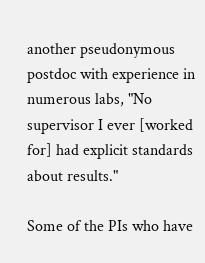another pseudonymous postdoc with experience in numerous labs, "No supervisor I ever [worked for] had explicit standards about results."

Some of the PIs who have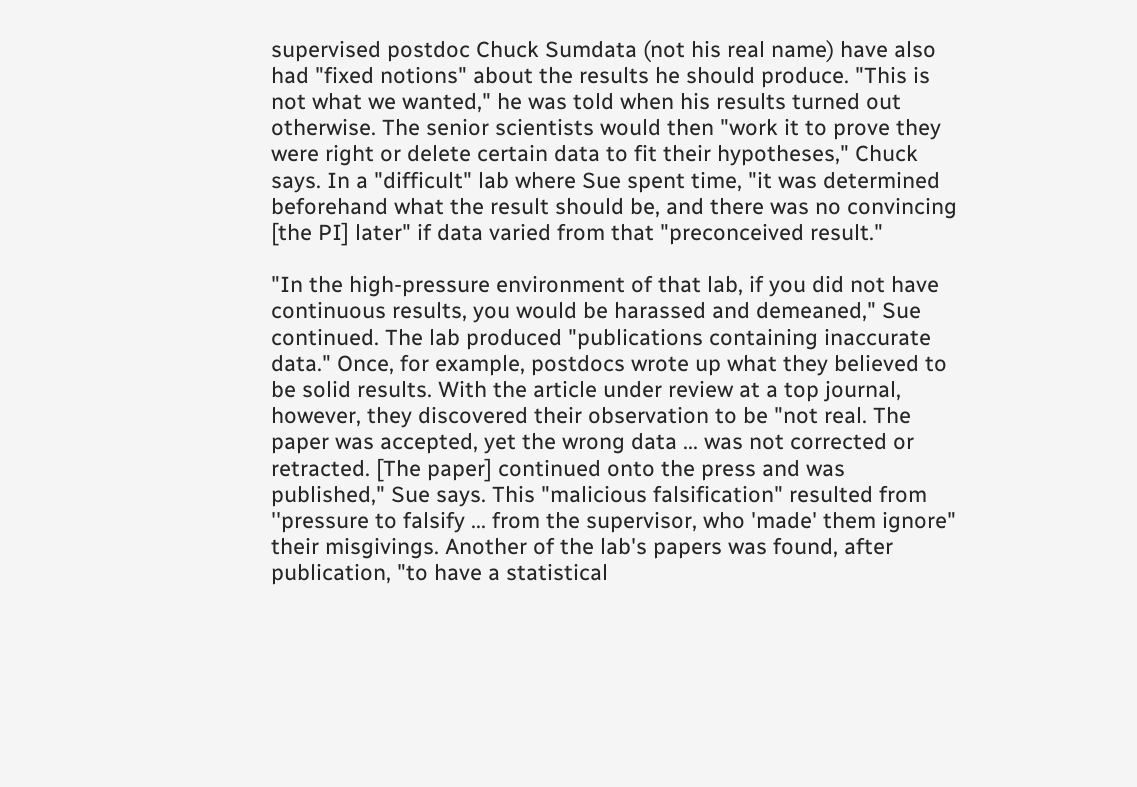supervised postdoc Chuck Sumdata (not his real name) have also had "fixed notions" about the results he should produce. "This is not what we wanted," he was told when his results turned out otherwise. The senior scientists would then "work it to prove they were right or delete certain data to fit their hypotheses," Chuck says. In a "difficult" lab where Sue spent time, "it was determined beforehand what the result should be, and there was no convincing [the PI] later" if data varied from that "preconceived result."

"In the high-pressure environment of that lab, if you did not have continuous results, you would be harassed and demeaned," Sue continued. The lab produced "publications containing inaccurate data." Once, for example, postdocs wrote up what they believed to be solid results. With the article under review at a top journal, however, they discovered their observation to be "not real. The paper was accepted, yet the wrong data ... was not corrected or retracted. [The paper] continued onto the press and was published," Sue says. This "malicious falsification" resulted from ''pressure to falsify ... from the supervisor, who 'made' them ignore" their misgivings. Another of the lab's papers was found, after publication, "to have a statistical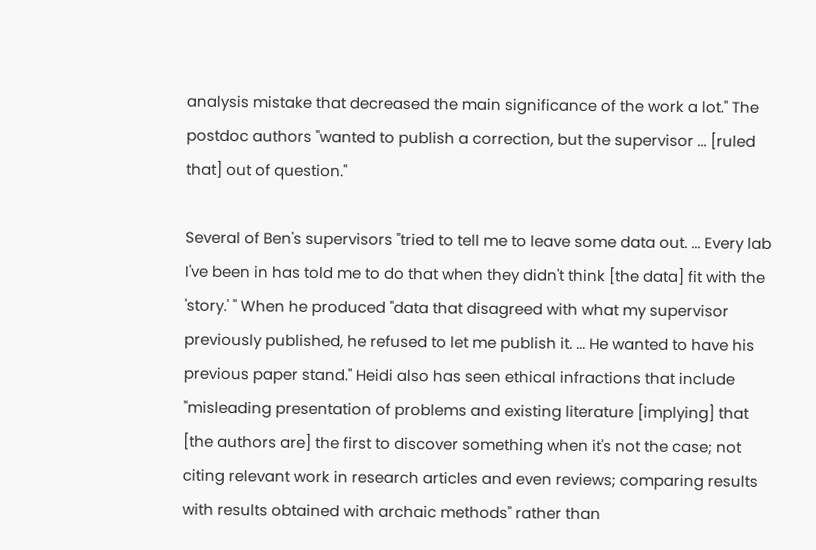analysis mistake that decreased the main significance of the work a lot." The postdoc authors "wanted to publish a correction, but the supervisor ... [ruled that] out of question."

Several of Ben's supervisors "tried to tell me to leave some data out. ... Every lab I've been in has told me to do that when they didn't think [the data] fit with the 'story.' " When he produced "data that disagreed with what my supervisor previously published, he refused to let me publish it. ... He wanted to have his previous paper stand." Heidi also has seen ethical infractions that include "misleading presentation of problems and existing literature [implying] that [the authors are] the first to discover something when it's not the case; not citing relevant work in research articles and even reviews; comparing results with results obtained with archaic methods" rather than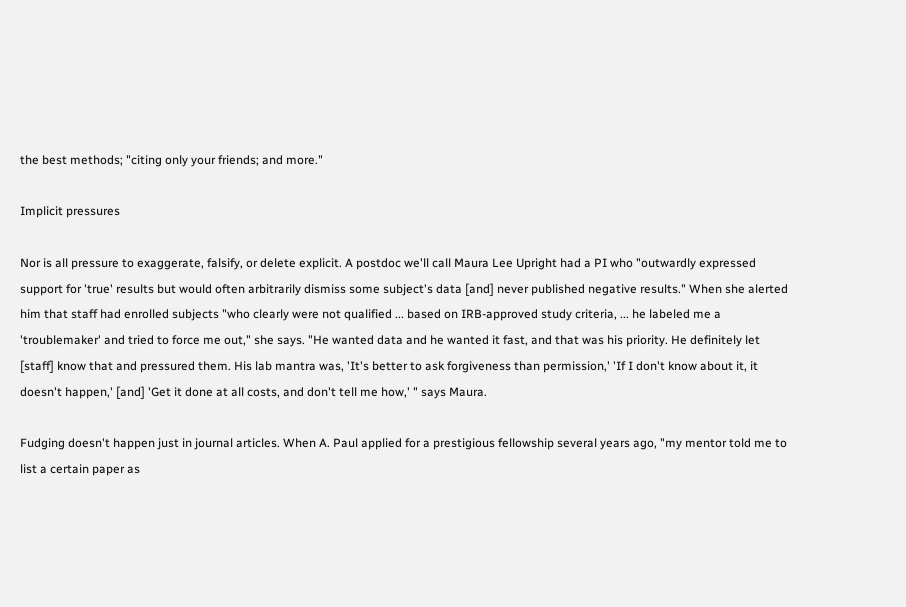the best methods; "citing only your friends; and more."

Implicit pressures

Nor is all pressure to exaggerate, falsify, or delete explicit. A postdoc we'll call Maura Lee Upright had a PI who "outwardly expressed support for 'true' results but would often arbitrarily dismiss some subject's data [and] never published negative results." When she alerted him that staff had enrolled subjects "who clearly were not qualified ... based on IRB-approved study criteria, ... he labeled me a 'troublemaker' and tried to force me out," she says. "He wanted data and he wanted it fast, and that was his priority. He definitely let [staff] know that and pressured them. His lab mantra was, 'It's better to ask forgiveness than permission,' 'If I don't know about it, it doesn't happen,' [and] 'Get it done at all costs, and don't tell me how,' " says Maura.

Fudging doesn't happen just in journal articles. When A. Paul applied for a prestigious fellowship several years ago, "my mentor told me to list a certain paper as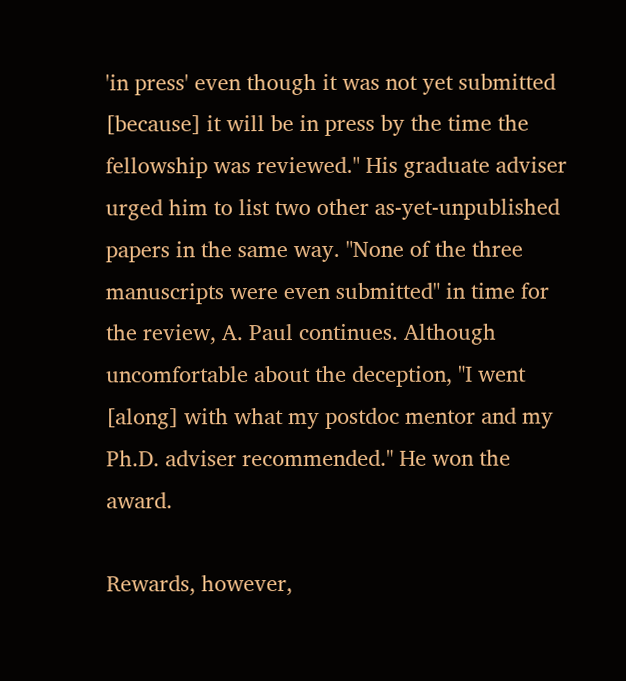'in press' even though it was not yet submitted [because] it will be in press by the time the fellowship was reviewed." His graduate adviser urged him to list two other as-yet-unpublished papers in the same way. "None of the three manuscripts were even submitted" in time for the review, A. Paul continues. Although uncomfortable about the deception, "I went [along] with what my postdoc mentor and my Ph.D. adviser recommended." He won the award.

Rewards, however,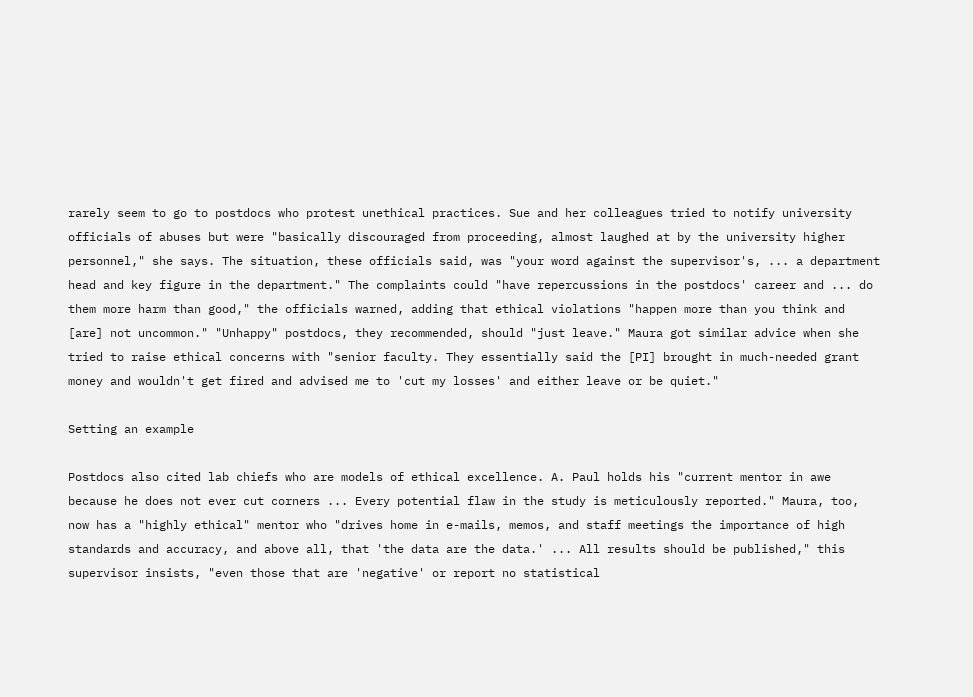rarely seem to go to postdocs who protest unethical practices. Sue and her colleagues tried to notify university officials of abuses but were "basically discouraged from proceeding, almost laughed at by the university higher personnel," she says. The situation, these officials said, was "your word against the supervisor's, ... a department head and key figure in the department." The complaints could "have repercussions in the postdocs' career and ... do them more harm than good," the officials warned, adding that ethical violations "happen more than you think and [are] not uncommon." "Unhappy" postdocs, they recommended, should "just leave." Maura got similar advice when she tried to raise ethical concerns with "senior faculty. They essentially said the [PI] brought in much-needed grant money and wouldn't get fired and advised me to 'cut my losses' and either leave or be quiet."

Setting an example

Postdocs also cited lab chiefs who are models of ethical excellence. A. Paul holds his "current mentor in awe because he does not ever cut corners ... Every potential flaw in the study is meticulously reported." Maura, too, now has a "highly ethical" mentor who "drives home in e-mails, memos, and staff meetings the importance of high standards and accuracy, and above all, that 'the data are the data.' ... All results should be published," this supervisor insists, "even those that are 'negative' or report no statistical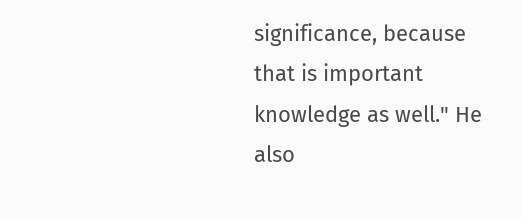significance, because that is important knowledge as well." He also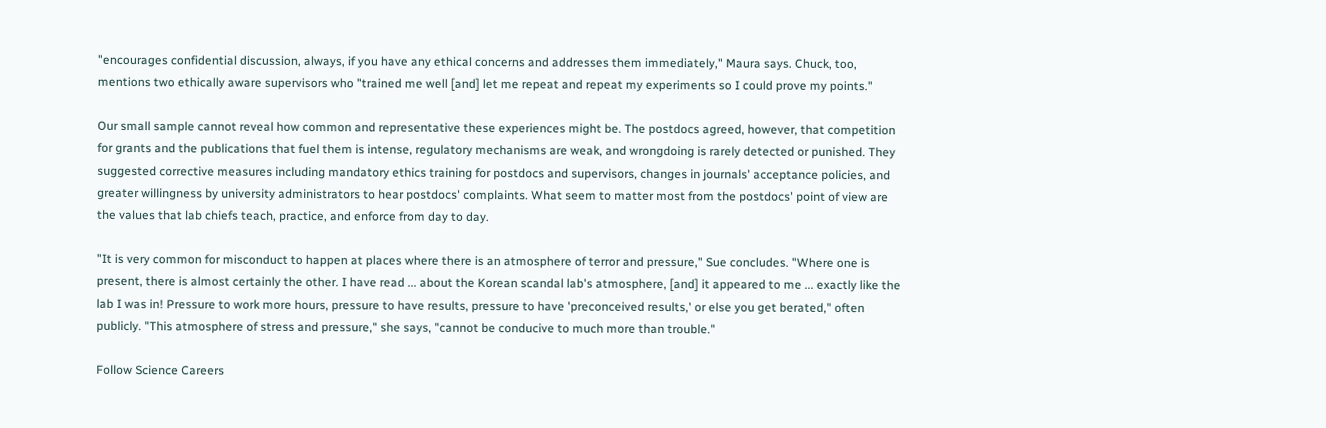"encourages confidential discussion, always, if you have any ethical concerns and addresses them immediately," Maura says. Chuck, too, mentions two ethically aware supervisors who "trained me well [and] let me repeat and repeat my experiments so I could prove my points."

Our small sample cannot reveal how common and representative these experiences might be. The postdocs agreed, however, that competition for grants and the publications that fuel them is intense, regulatory mechanisms are weak, and wrongdoing is rarely detected or punished. They suggested corrective measures including mandatory ethics training for postdocs and supervisors, changes in journals' acceptance policies, and greater willingness by university administrators to hear postdocs' complaints. What seem to matter most from the postdocs' point of view are the values that lab chiefs teach, practice, and enforce from day to day.

"It is very common for misconduct to happen at places where there is an atmosphere of terror and pressure," Sue concludes. "Where one is present, there is almost certainly the other. I have read ... about the Korean scandal lab's atmosphere, [and] it appeared to me ... exactly like the lab I was in! Pressure to work more hours, pressure to have results, pressure to have 'preconceived results,' or else you get berated," often publicly. "This atmosphere of stress and pressure," she says, "cannot be conducive to much more than trouble."

Follow Science Careers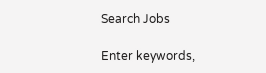Search Jobs

Enter keywords,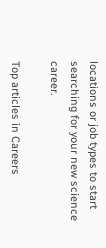locations or job types to start searching for your new science career.

Top articles in Careers